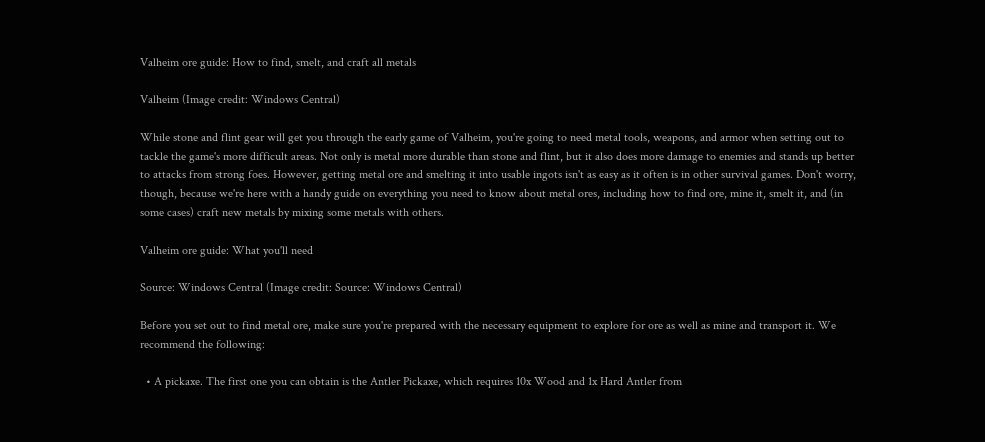Valheim ore guide: How to find, smelt, and craft all metals

Valheim (Image credit: Windows Central)

While stone and flint gear will get you through the early game of Valheim, you're going to need metal tools, weapons, and armor when setting out to tackle the game's more difficult areas. Not only is metal more durable than stone and flint, but it also does more damage to enemies and stands up better to attacks from strong foes. However, getting metal ore and smelting it into usable ingots isn't as easy as it often is in other survival games. Don't worry, though, because we're here with a handy guide on everything you need to know about metal ores, including how to find ore, mine it, smelt it, and (in some cases) craft new metals by mixing some metals with others.

Valheim ore guide: What you'll need

Source: Windows Central (Image credit: Source: Windows Central)

Before you set out to find metal ore, make sure you're prepared with the necessary equipment to explore for ore as well as mine and transport it. We recommend the following:

  • A pickaxe. The first one you can obtain is the Antler Pickaxe, which requires 10x Wood and 1x Hard Antler from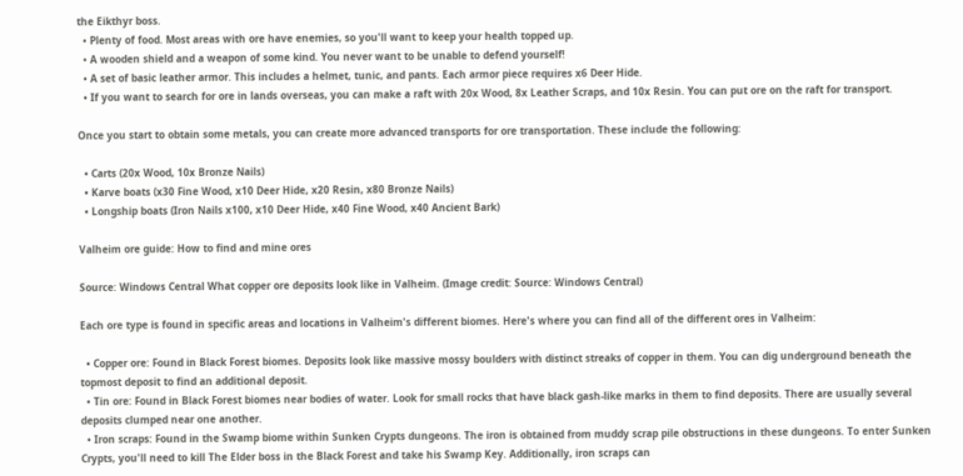the Eikthyr boss.
  • Plenty of food. Most areas with ore have enemies, so you'll want to keep your health topped up.
  • A wooden shield and a weapon of some kind. You never want to be unable to defend yourself!
  • A set of basic leather armor. This includes a helmet, tunic, and pants. Each armor piece requires x6 Deer Hide.
  • If you want to search for ore in lands overseas, you can make a raft with 20x Wood, 8x Leather Scraps, and 10x Resin. You can put ore on the raft for transport.

Once you start to obtain some metals, you can create more advanced transports for ore transportation. These include the following:

  • Carts (20x Wood, 10x Bronze Nails)
  • Karve boats (x30 Fine Wood, x10 Deer Hide, x20 Resin, x80 Bronze Nails)
  • Longship boats (Iron Nails x100, x10 Deer Hide, x40 Fine Wood, x40 Ancient Bark)

Valheim ore guide: How to find and mine ores

Source: Windows Central What copper ore deposits look like in Valheim. (Image credit: Source: Windows Central)

Each ore type is found in specific areas and locations in Valheim's different biomes. Here's where you can find all of the different ores in Valheim:

  • Copper ore: Found in Black Forest biomes. Deposits look like massive mossy boulders with distinct streaks of copper in them. You can dig underground beneath the topmost deposit to find an additional deposit.
  • Tin ore: Found in Black Forest biomes near bodies of water. Look for small rocks that have black gash-like marks in them to find deposits. There are usually several deposits clumped near one another.
  • Iron scraps: Found in the Swamp biome within Sunken Crypts dungeons. The iron is obtained from muddy scrap pile obstructions in these dungeons. To enter Sunken Crypts, you'll need to kill The Elder boss in the Black Forest and take his Swamp Key. Additionally, iron scraps can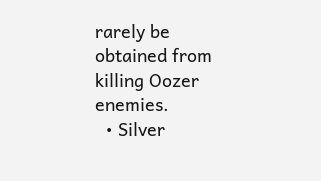rarely be obtained from killing Oozer enemies.
  • Silver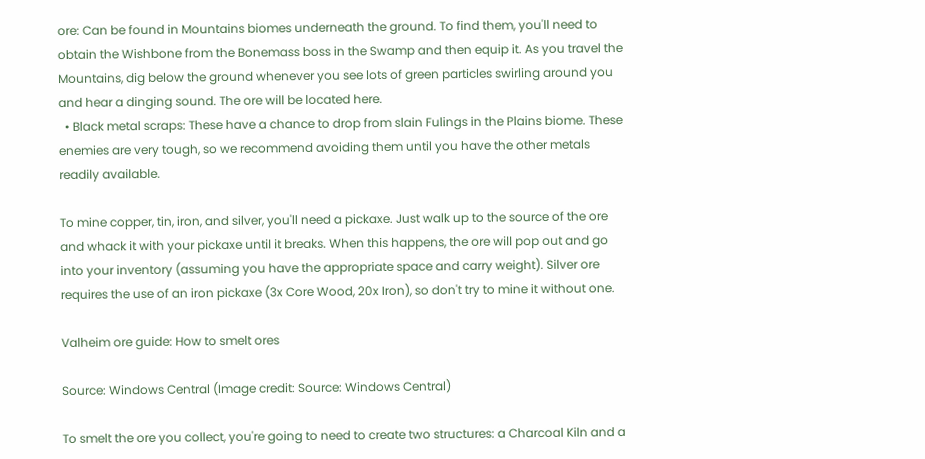ore: Can be found in Mountains biomes underneath the ground. To find them, you'll need to obtain the Wishbone from the Bonemass boss in the Swamp and then equip it. As you travel the Mountains, dig below the ground whenever you see lots of green particles swirling around you and hear a dinging sound. The ore will be located here.
  • Black metal scraps: These have a chance to drop from slain Fulings in the Plains biome. These enemies are very tough, so we recommend avoiding them until you have the other metals readily available.

To mine copper, tin, iron, and silver, you'll need a pickaxe. Just walk up to the source of the ore and whack it with your pickaxe until it breaks. When this happens, the ore will pop out and go into your inventory (assuming you have the appropriate space and carry weight). Silver ore requires the use of an iron pickaxe (3x Core Wood, 20x Iron), so don't try to mine it without one.

Valheim ore guide: How to smelt ores

Source: Windows Central (Image credit: Source: Windows Central)

To smelt the ore you collect, you're going to need to create two structures: a Charcoal Kiln and a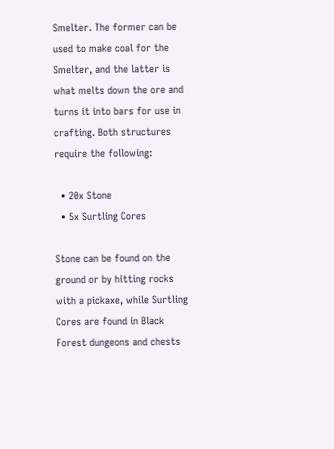Smelter. The former can be used to make coal for the Smelter, and the latter is what melts down the ore and turns it into bars for use in crafting. Both structures require the following:

  • 20x Stone
  • 5x Surtling Cores

Stone can be found on the ground or by hitting rocks with a pickaxe, while Surtling Cores are found in Black Forest dungeons and chests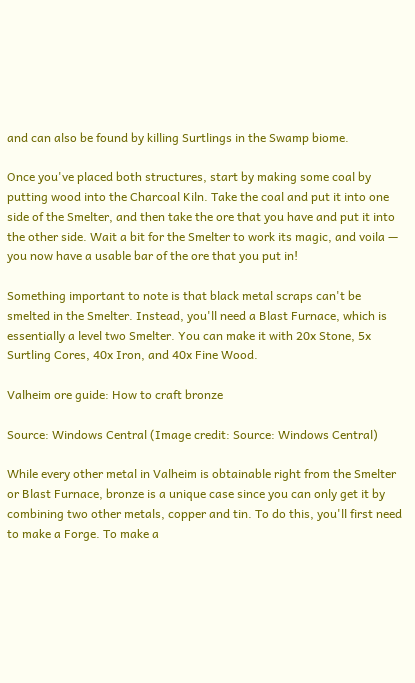and can also be found by killing Surtlings in the Swamp biome.

Once you've placed both structures, start by making some coal by putting wood into the Charcoal Kiln. Take the coal and put it into one side of the Smelter, and then take the ore that you have and put it into the other side. Wait a bit for the Smelter to work its magic, and voila — you now have a usable bar of the ore that you put in!

Something important to note is that black metal scraps can't be smelted in the Smelter. Instead, you'll need a Blast Furnace, which is essentially a level two Smelter. You can make it with 20x Stone, 5x Surtling Cores, 40x Iron, and 40x Fine Wood.

Valheim ore guide: How to craft bronze

Source: Windows Central (Image credit: Source: Windows Central)

While every other metal in Valheim is obtainable right from the Smelter or Blast Furnace, bronze is a unique case since you can only get it by combining two other metals, copper and tin. To do this, you'll first need to make a Forge. To make a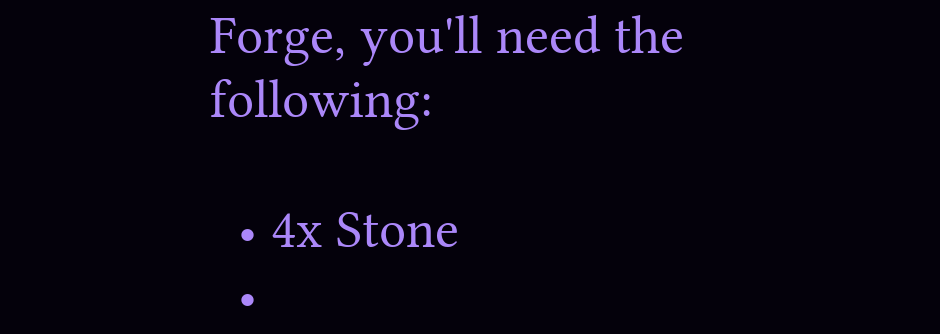Forge, you'll need the following:

  • 4x Stone
  •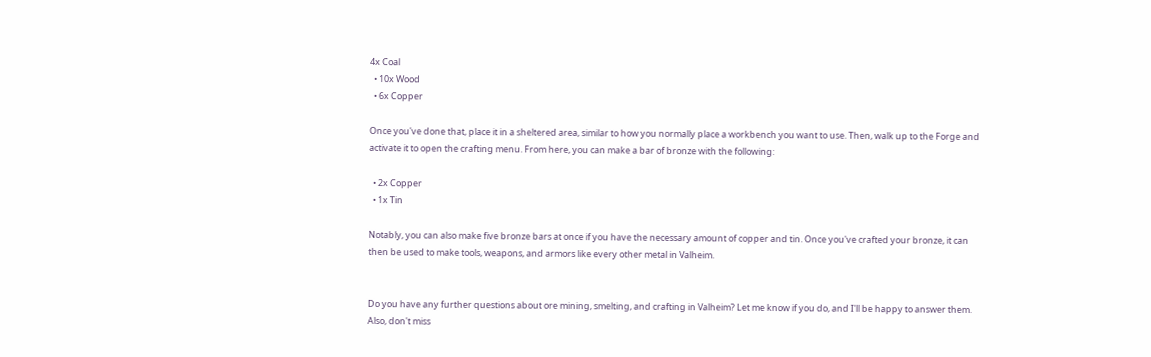4x Coal
  • 10x Wood
  • 6x Copper

Once you've done that, place it in a sheltered area, similar to how you normally place a workbench you want to use. Then, walk up to the Forge and activate it to open the crafting menu. From here, you can make a bar of bronze with the following:

  • 2x Copper
  • 1x Tin

Notably, you can also make five bronze bars at once if you have the necessary amount of copper and tin. Once you've crafted your bronze, it can then be used to make tools, weapons, and armors like every other metal in Valheim.


Do you have any further questions about ore mining, smelting, and crafting in Valheim? Let me know if you do, and I'll be happy to answer them. Also, don't miss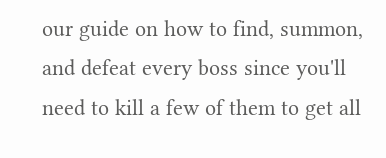our guide on how to find, summon, and defeat every boss since you'll need to kill a few of them to get all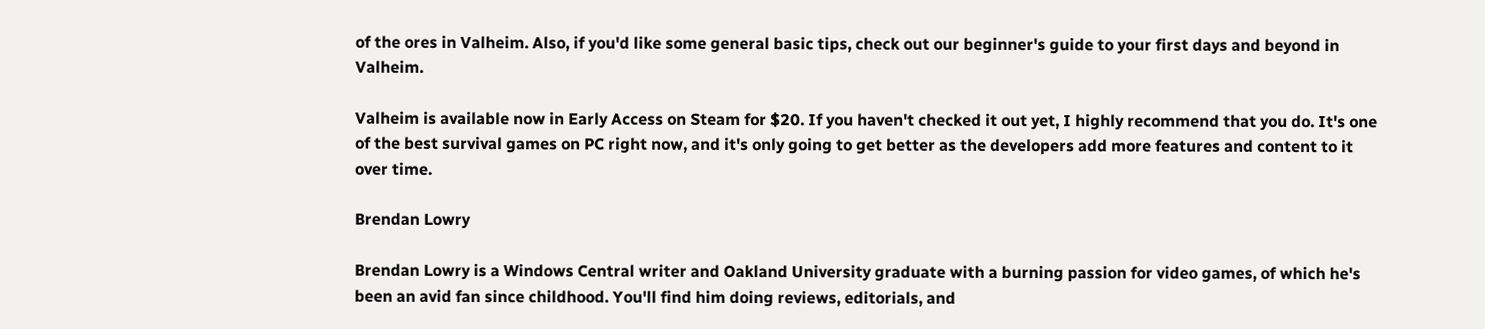of the ores in Valheim. Also, if you'd like some general basic tips, check out our beginner's guide to your first days and beyond in Valheim.

Valheim is available now in Early Access on Steam for $20. If you haven't checked it out yet, I highly recommend that you do. It's one of the best survival games on PC right now, and it's only going to get better as the developers add more features and content to it over time.

Brendan Lowry

Brendan Lowry is a Windows Central writer and Oakland University graduate with a burning passion for video games, of which he's been an avid fan since childhood. You'll find him doing reviews, editorials, and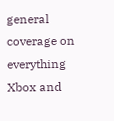general coverage on everything Xbox and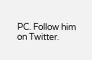PC. Follow him on Twitter.